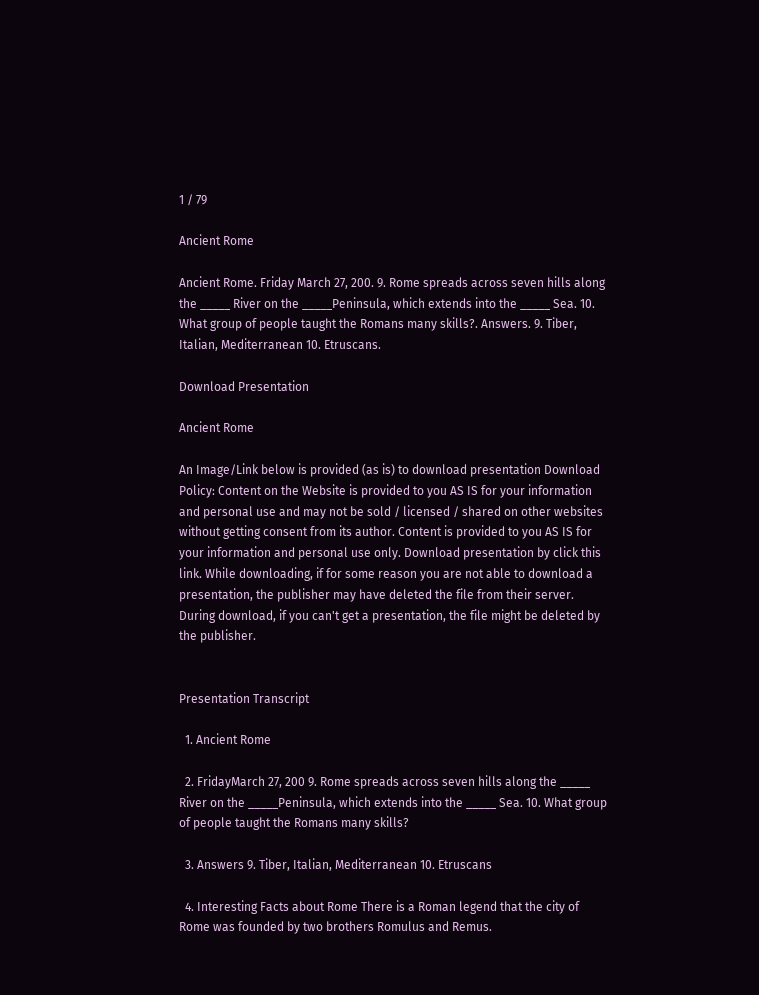1 / 79

Ancient Rome

Ancient Rome. Friday March 27, 200. 9. Rome spreads across seven hills along the _____ River on the _____Peninsula, which extends into the _____ Sea. 10. What group of people taught the Romans many skills?. Answers. 9. Tiber, Italian, Mediterranean 10. Etruscans.

Download Presentation

Ancient Rome

An Image/Link below is provided (as is) to download presentation Download Policy: Content on the Website is provided to you AS IS for your information and personal use and may not be sold / licensed / shared on other websites without getting consent from its author. Content is provided to you AS IS for your information and personal use only. Download presentation by click this link. While downloading, if for some reason you are not able to download a presentation, the publisher may have deleted the file from their server. During download, if you can't get a presentation, the file might be deleted by the publisher.


Presentation Transcript

  1. Ancient Rome

  2. FridayMarch 27, 200 9. Rome spreads across seven hills along the _____ River on the _____Peninsula, which extends into the _____ Sea. 10. What group of people taught the Romans many skills?

  3. Answers 9. Tiber, Italian, Mediterranean 10. Etruscans

  4. Interesting Facts about Rome There is a Roman legend that the city of Rome was founded by two brothers Romulus and Remus.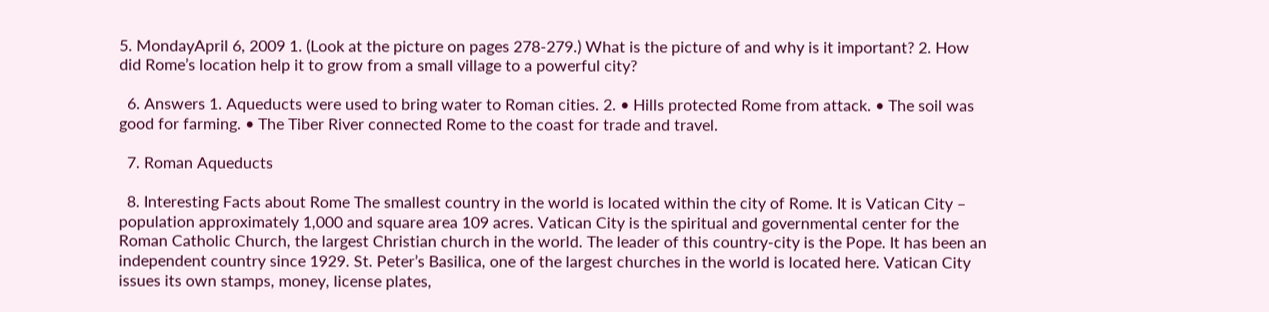5. MondayApril 6, 2009 1. (Look at the picture on pages 278-279.) What is the picture of and why is it important? 2. How did Rome’s location help it to grow from a small village to a powerful city?

  6. Answers 1. Aqueducts were used to bring water to Roman cities. 2. • Hills protected Rome from attack. • The soil was good for farming. • The Tiber River connected Rome to the coast for trade and travel.

  7. Roman Aqueducts

  8. Interesting Facts about Rome The smallest country in the world is located within the city of Rome. It is Vatican City – population approximately 1,000 and square area 109 acres. Vatican City is the spiritual and governmental center for the Roman Catholic Church, the largest Christian church in the world. The leader of this country-city is the Pope. It has been an independent country since 1929. St. Peter’s Basilica, one of the largest churches in the world is located here. Vatican City issues its own stamps, money, license plates,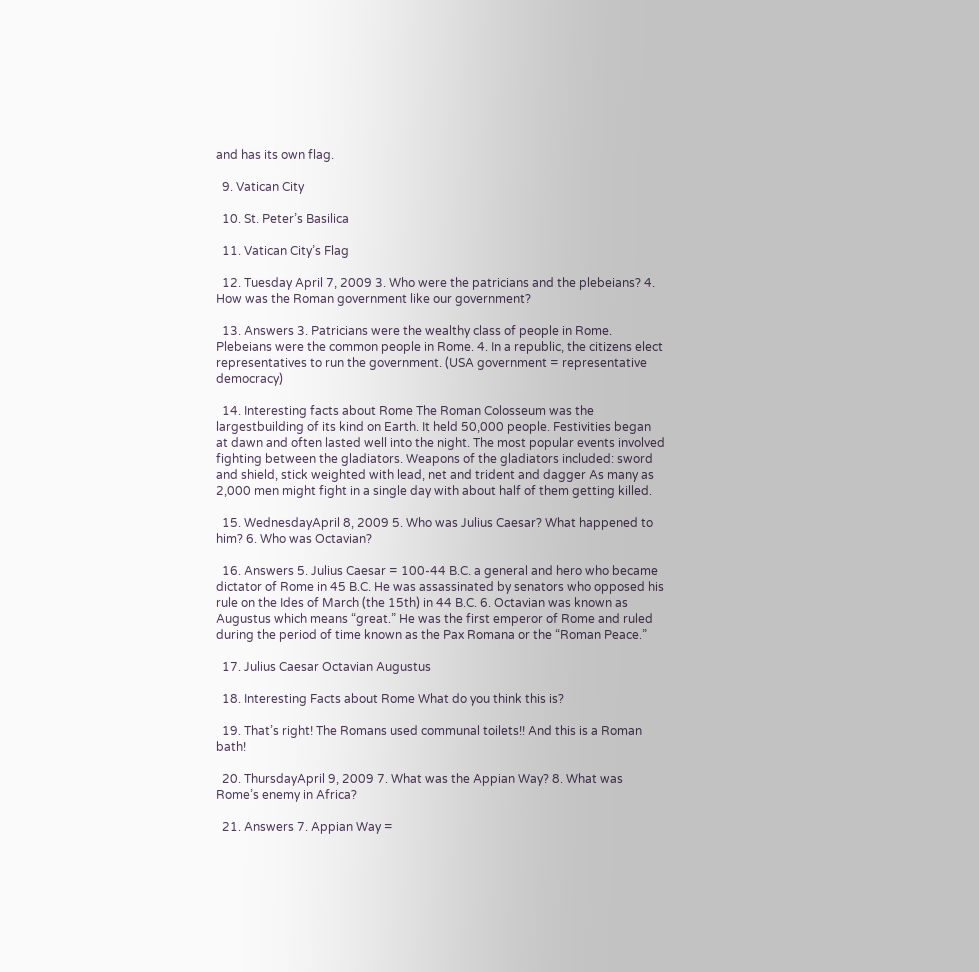and has its own flag.

  9. Vatican City

  10. St. Peter’s Basilica

  11. Vatican City’s Flag

  12. Tuesday April 7, 2009 3. Who were the patricians and the plebeians? 4. How was the Roman government like our government?

  13. Answers 3. Patricians were the wealthy class of people in Rome. Plebeians were the common people in Rome. 4. In a republic, the citizens elect representatives to run the government. (USA government = representative democracy)

  14. Interesting facts about Rome The Roman Colosseum was the largestbuilding of its kind on Earth. It held 50,000 people. Festivities began at dawn and often lasted well into the night. The most popular events involved fighting between the gladiators. Weapons of the gladiators included: sword and shield, stick weighted with lead, net and trident and dagger As many as 2,000 men might fight in a single day with about half of them getting killed.

  15. WednesdayApril 8, 2009 5. Who was Julius Caesar? What happened to him? 6. Who was Octavian?

  16. Answers 5. Julius Caesar = 100-44 B.C. a general and hero who became dictator of Rome in 45 B.C. He was assassinated by senators who opposed his rule on the Ides of March (the 15th) in 44 B.C. 6. Octavian was known as Augustus which means “great.” He was the first emperor of Rome and ruled during the period of time known as the Pax Romana or the “Roman Peace.”

  17. Julius Caesar Octavian Augustus

  18. Interesting Facts about Rome What do you think this is?

  19. That’s right! The Romans used communal toilets!! And this is a Roman bath!

  20. ThursdayApril 9, 2009 7. What was the Appian Way? 8. What was Rome’s enemy in Africa?

  21. Answers 7. Appian Way =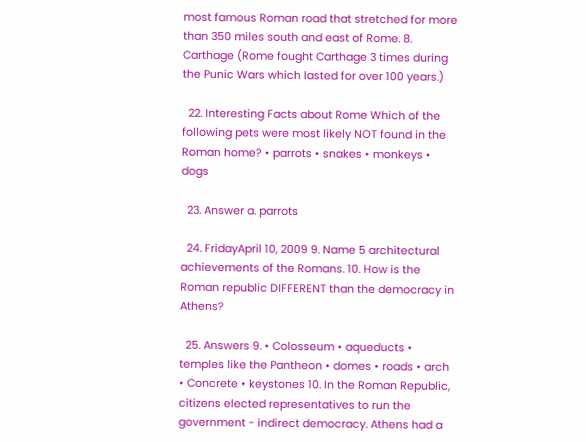most famous Roman road that stretched for more than 350 miles south and east of Rome. 8. Carthage (Rome fought Carthage 3 times during the Punic Wars which lasted for over 100 years.)

  22. Interesting Facts about Rome Which of the following pets were most likely NOT found in the Roman home? • parrots • snakes • monkeys • dogs

  23. Answer a. parrots

  24. FridayApril 10, 2009 9. Name 5 architectural achievements of the Romans. 10. How is the Roman republic DIFFERENT than the democracy in Athens?

  25. Answers 9. • Colosseum • aqueducts • temples like the Pantheon • domes • roads • arch • Concrete • keystones 10. In the Roman Republic, citizens elected representatives to run the government - indirect democracy. Athens had a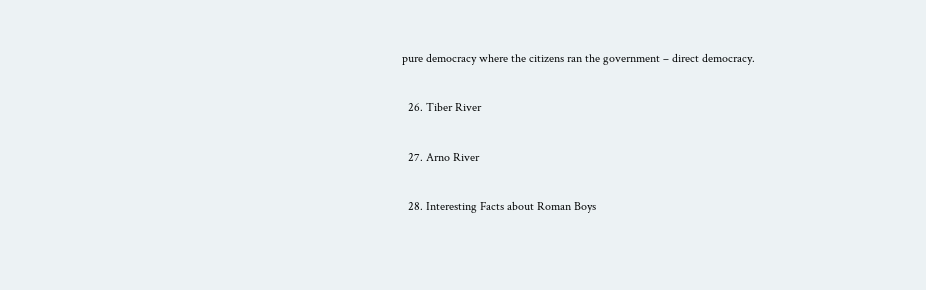pure democracy where the citizens ran the government – direct democracy.

  26. Tiber River

  27. Arno River

  28. Interesting Facts about Roman Boys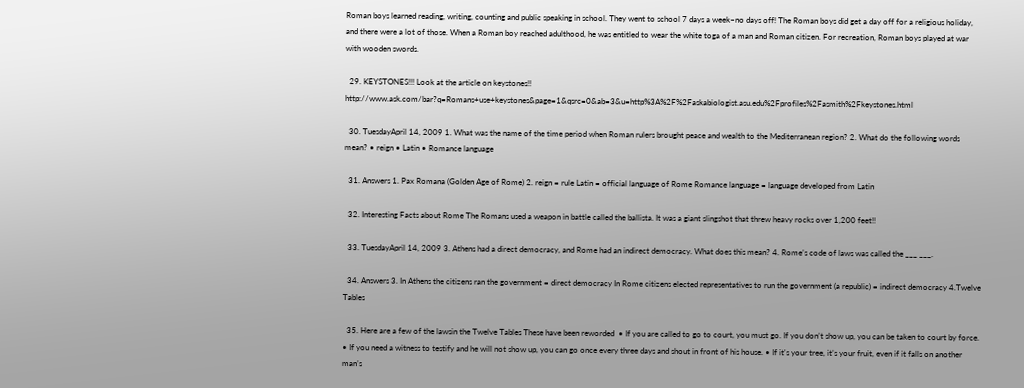Roman boys learned reading, writing, counting and public speaking in school. They went to school 7 days a week–no days off! The Roman boys did get a day off for a religious holiday, and there were a lot of those. When a Roman boy reached adulthood, he was entitled to wear the white toga of a man and Roman citizen. For recreation, Roman boys played at war with wooden swords.

  29. KEYSTONES!!! Look at the article on keystones!! http://www.ask.com/bar?q=Romans+use+keystones&page=1&qsrc=0&ab=3&u=http%3A%2F%2Faskabiologist.asu.edu%2Fprofiles%2Fasmith%2Fkeystones.html

  30. TuesdayApril 14, 2009 1. What was the name of the time period when Roman rulers brought peace and wealth to the Mediterranean region? 2. What do the following words mean? • reign • Latin • Romance language

  31. Answers 1. Pax Romana (Golden Age of Rome) 2. reign = rule Latin = official language of Rome Romance language = language developed from Latin

  32. Interesting Facts about Rome The Romans used a weapon in battle called the ballista. It was a giant slingshot that threw heavy rocks over 1,200 feet!!

  33. TuesdayApril 14, 2009 3. Athens had a direct democracy, and Rome had an indirect democracy. What does this mean? 4. Rome’s code of laws was called the ___ ___.

  34. Answers 3. In Athens the citizens ran the government = direct democracy In Rome citizens elected representatives to run the government (a republic) = indirect democracy 4.Twelve Tables

  35. Here are a few of the lawsin the Twelve Tables These have been reworded  • If you are called to go to court, you must go. If you don’t show up, you can be taken to court by force. • If you need a witness to testify and he will not show up, you can go once every three days and shout in front of his house. • If it's your tree, it’s your fruit, even if it falls on another man’s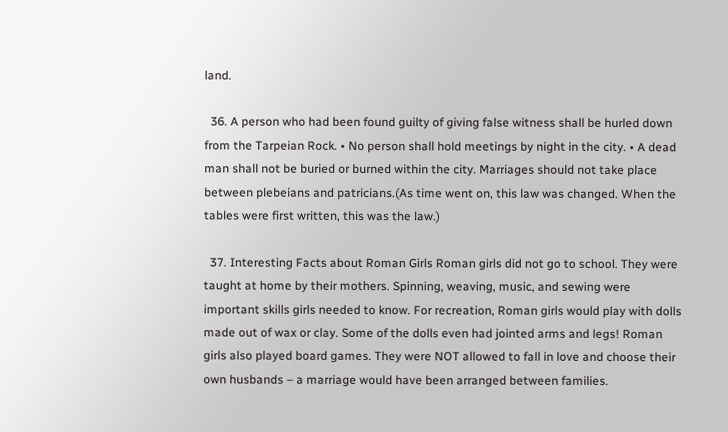land.

  36. A person who had been found guilty of giving false witness shall be hurled down from the Tarpeian Rock. • No person shall hold meetings by night in the city. • A dead man shall not be buried or burned within the city. Marriages should not take place between plebeians and patricians.(As time went on, this law was changed. When the tables were first written, this was the law.)

  37. Interesting Facts about Roman Girls Roman girls did not go to school. They were taught at home by their mothers. Spinning, weaving, music, and sewing were important skills girls needed to know. For recreation, Roman girls would play with dolls made out of wax or clay. Some of the dolls even had jointed arms and legs! Roman girls also played board games. They were NOT allowed to fall in love and choose their own husbands – a marriage would have been arranged between families.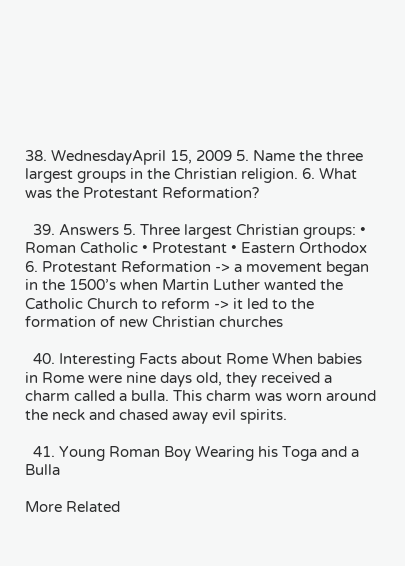38. WednesdayApril 15, 2009 5. Name the three largest groups in the Christian religion. 6. What was the Protestant Reformation?

  39. Answers 5. Three largest Christian groups: • Roman Catholic • Protestant • Eastern Orthodox 6. Protestant Reformation -> a movement began in the 1500’s when Martin Luther wanted the Catholic Church to reform -> it led to the formation of new Christian churches

  40. Interesting Facts about Rome When babies in Rome were nine days old, they received a charm called a bulla. This charm was worn around the neck and chased away evil spirits.

  41. Young Roman Boy Wearing his Toga and a Bulla

More Related